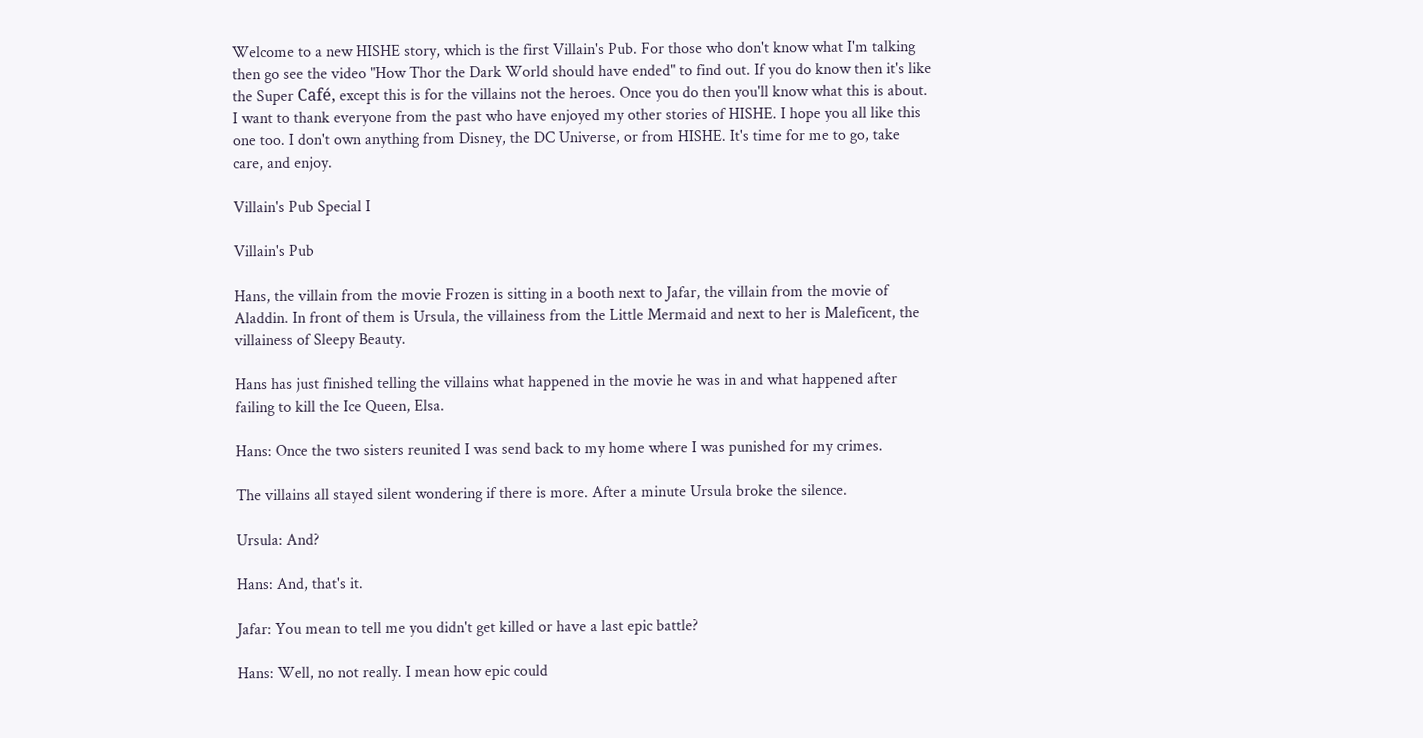Welcome to a new HISHE story, which is the first Villain's Pub. For those who don't know what I'm talking then go see the video "How Thor the Dark World should have ended" to find out. If you do know then it's like the Super Café, except this is for the villains not the heroes. Once you do then you'll know what this is about. I want to thank everyone from the past who have enjoyed my other stories of HISHE. I hope you all like this one too. I don't own anything from Disney, the DC Universe, or from HISHE. It's time for me to go, take care, and enjoy.

Villain's Pub Special I

Villain's Pub

Hans, the villain from the movie Frozen is sitting in a booth next to Jafar, the villain from the movie of Aladdin. In front of them is Ursula, the villainess from the Little Mermaid and next to her is Maleficent, the villainess of Sleepy Beauty.

Hans has just finished telling the villains what happened in the movie he was in and what happened after failing to kill the Ice Queen, Elsa.

Hans: Once the two sisters reunited I was send back to my home where I was punished for my crimes.

The villains all stayed silent wondering if there is more. After a minute Ursula broke the silence.

Ursula: And?

Hans: And, that's it.

Jafar: You mean to tell me you didn't get killed or have a last epic battle?

Hans: Well, no not really. I mean how epic could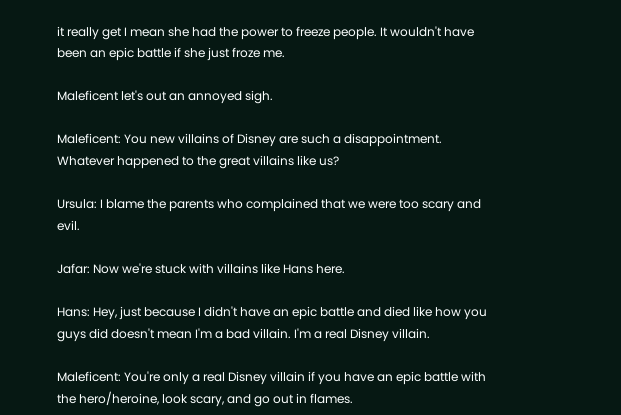it really get I mean she had the power to freeze people. It wouldn't have been an epic battle if she just froze me.

Maleficent let's out an annoyed sigh.

Maleficent: You new villains of Disney are such a disappointment. Whatever happened to the great villains like us?

Ursula: I blame the parents who complained that we were too scary and evil.

Jafar: Now we're stuck with villains like Hans here.

Hans: Hey, just because I didn't have an epic battle and died like how you guys did doesn't mean I'm a bad villain. I'm a real Disney villain.

Maleficent: You're only a real Disney villain if you have an epic battle with the hero/heroine, look scary, and go out in flames.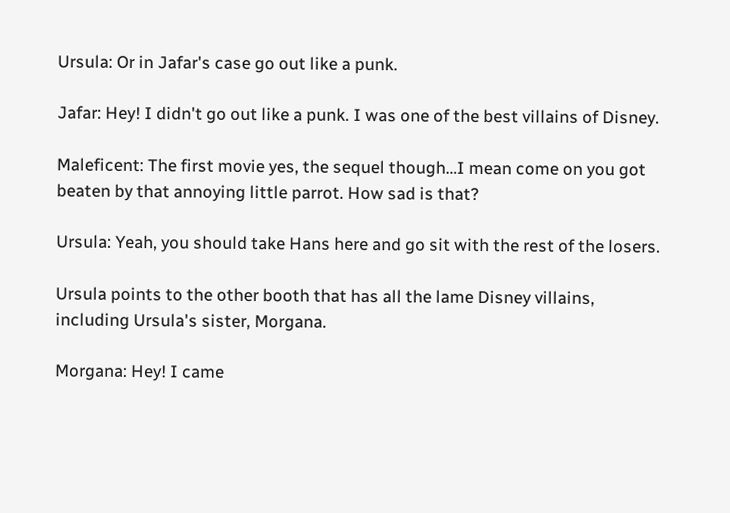Ursula: Or in Jafar's case go out like a punk.

Jafar: Hey! I didn't go out like a punk. I was one of the best villains of Disney.

Maleficent: The first movie yes, the sequel though…I mean come on you got beaten by that annoying little parrot. How sad is that?

Ursula: Yeah, you should take Hans here and go sit with the rest of the losers.

Ursula points to the other booth that has all the lame Disney villains, including Ursula's sister, Morgana.

Morgana: Hey! I came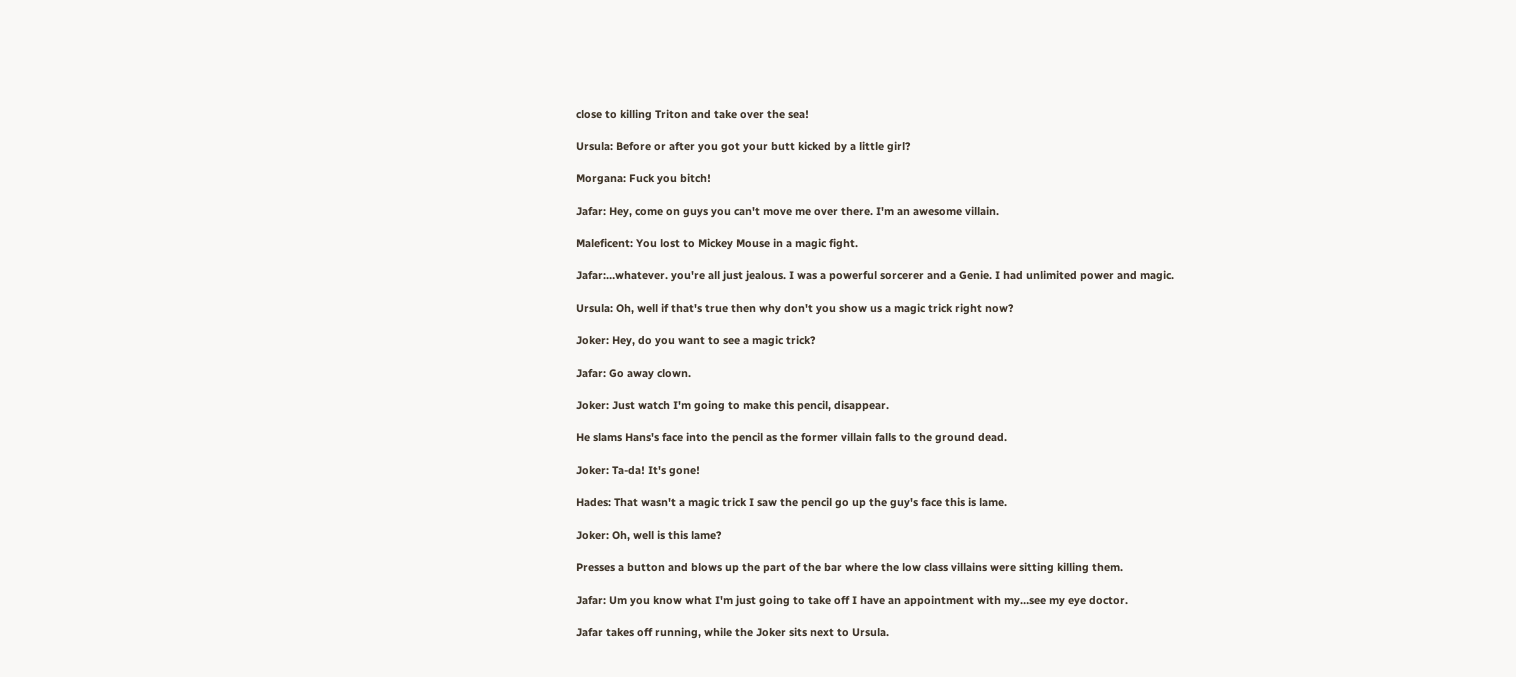close to killing Triton and take over the sea!

Ursula: Before or after you got your butt kicked by a little girl?

Morgana: Fuck you bitch!

Jafar: Hey, come on guys you can't move me over there. I'm an awesome villain.

Maleficent: You lost to Mickey Mouse in a magic fight.

Jafar:…whatever. you're all just jealous. I was a powerful sorcerer and a Genie. I had unlimited power and magic.

Ursula: Oh, well if that's true then why don't you show us a magic trick right now?

Joker: Hey, do you want to see a magic trick?

Jafar: Go away clown.

Joker: Just watch I'm going to make this pencil, disappear.

He slams Hans's face into the pencil as the former villain falls to the ground dead.

Joker: Ta-da! It's gone!

Hades: That wasn't a magic trick I saw the pencil go up the guy's face this is lame.

Joker: Oh, well is this lame?

Presses a button and blows up the part of the bar where the low class villains were sitting killing them.

Jafar: Um you know what I'm just going to take off I have an appointment with my…see my eye doctor.

Jafar takes off running, while the Joker sits next to Ursula.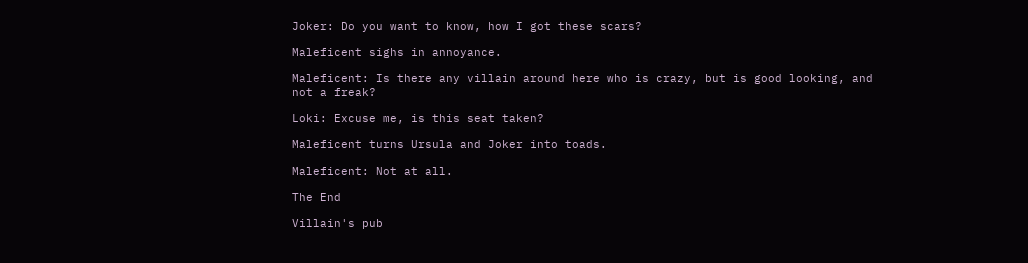Joker: Do you want to know, how I got these scars?

Maleficent sighs in annoyance.

Maleficent: Is there any villain around here who is crazy, but is good looking, and not a freak?

Loki: Excuse me, is this seat taken?

Maleficent turns Ursula and Joker into toads.

Maleficent: Not at all.

The End

Villain's pub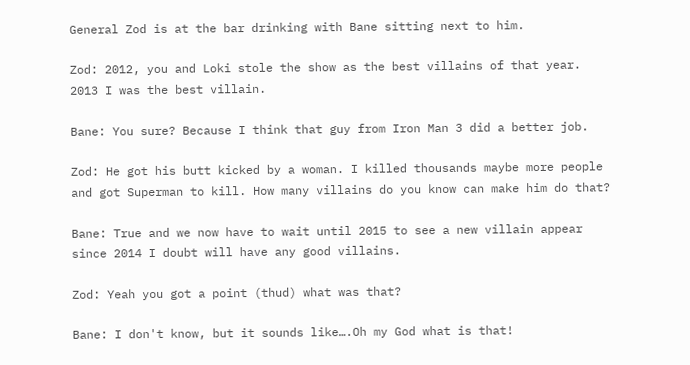General Zod is at the bar drinking with Bane sitting next to him.

Zod: 2012, you and Loki stole the show as the best villains of that year. 2013 I was the best villain.

Bane: You sure? Because I think that guy from Iron Man 3 did a better job.

Zod: He got his butt kicked by a woman. I killed thousands maybe more people and got Superman to kill. How many villains do you know can make him do that?

Bane: True and we now have to wait until 2015 to see a new villain appear since 2014 I doubt will have any good villains.

Zod: Yeah you got a point (thud) what was that?

Bane: I don't know, but it sounds like….Oh my God what is that!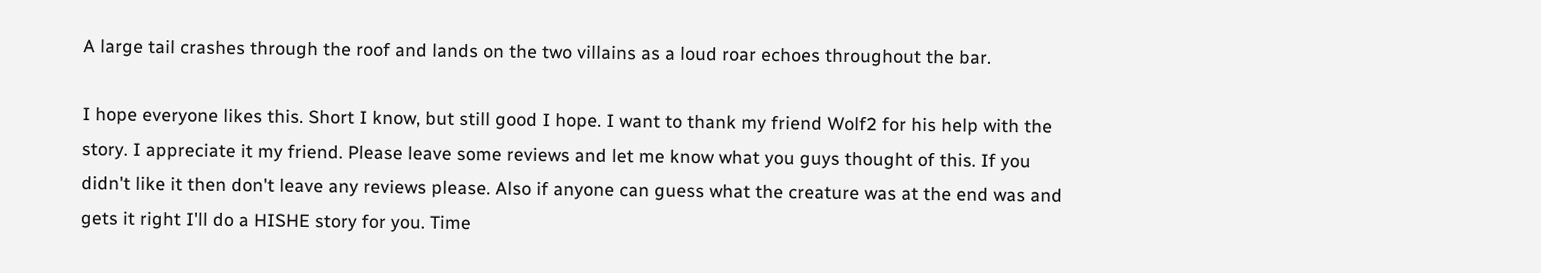A large tail crashes through the roof and lands on the two villains as a loud roar echoes throughout the bar.

I hope everyone likes this. Short I know, but still good I hope. I want to thank my friend Wolf2 for his help with the story. I appreciate it my friend. Please leave some reviews and let me know what you guys thought of this. If you didn't like it then don't leave any reviews please. Also if anyone can guess what the creature was at the end was and gets it right I'll do a HISHE story for you. Time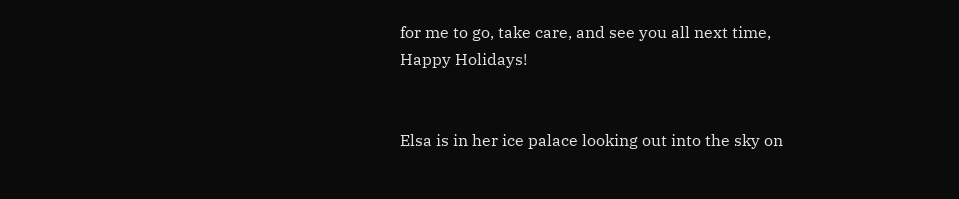for me to go, take care, and see you all next time, Happy Holidays!


Elsa is in her ice palace looking out into the sky on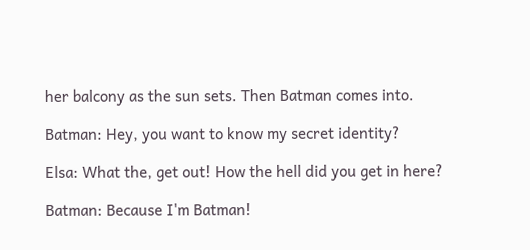her balcony as the sun sets. Then Batman comes into.

Batman: Hey, you want to know my secret identity?

Elsa: What the, get out! How the hell did you get in here?

Batman: Because I'm Batman!